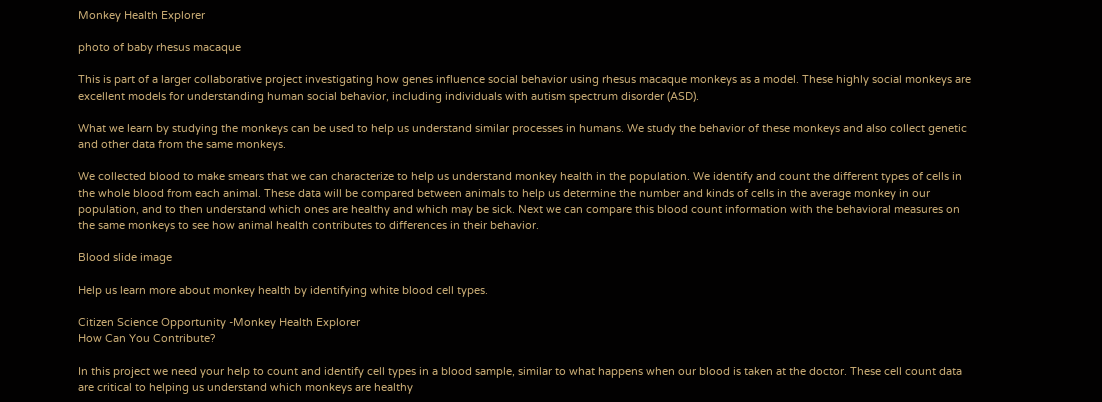Monkey Health Explorer

photo of baby rhesus macaque

This is part of a larger collaborative project investigating how genes influence social behavior using rhesus macaque monkeys as a model. These highly social monkeys are excellent models for understanding human social behavior, including individuals with autism spectrum disorder (ASD).

What we learn by studying the monkeys can be used to help us understand similar processes in humans. We study the behavior of these monkeys and also collect genetic and other data from the same monkeys.

We collected blood to make smears that we can characterize to help us understand monkey health in the population. We identify and count the different types of cells in the whole blood from each animal. These data will be compared between animals to help us determine the number and kinds of cells in the average monkey in our population, and to then understand which ones are healthy and which may be sick. Next we can compare this blood count information with the behavioral measures on the same monkeys to see how animal health contributes to differences in their behavior.

Blood slide image

Help us learn more about monkey health by identifying white blood cell types.

Citizen Science Opportunity -Monkey Health Explorer
How Can You Contribute?

In this project we need your help to count and identify cell types in a blood sample, similar to what happens when our blood is taken at the doctor. These cell count data are critical to helping us understand which monkeys are healthy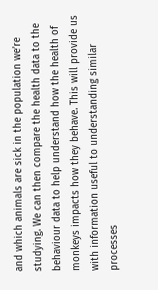and which animals are sick in the population we’re studying. We can then compare the health data to the behaviour data to help understand how the health of monkeys impacts how they behave. This will provide us with information useful to understanding similar processes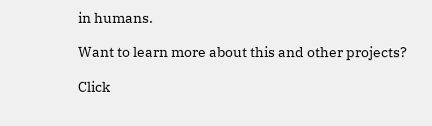in humans.

Want to learn more about this and other projects?

Click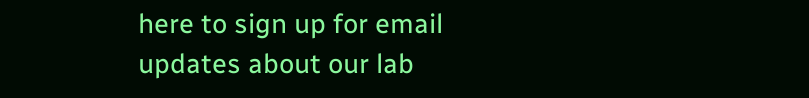here to sign up for email updates about our lab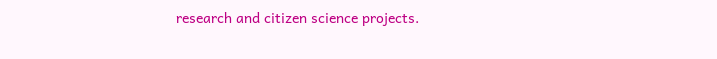research and citizen science projects.